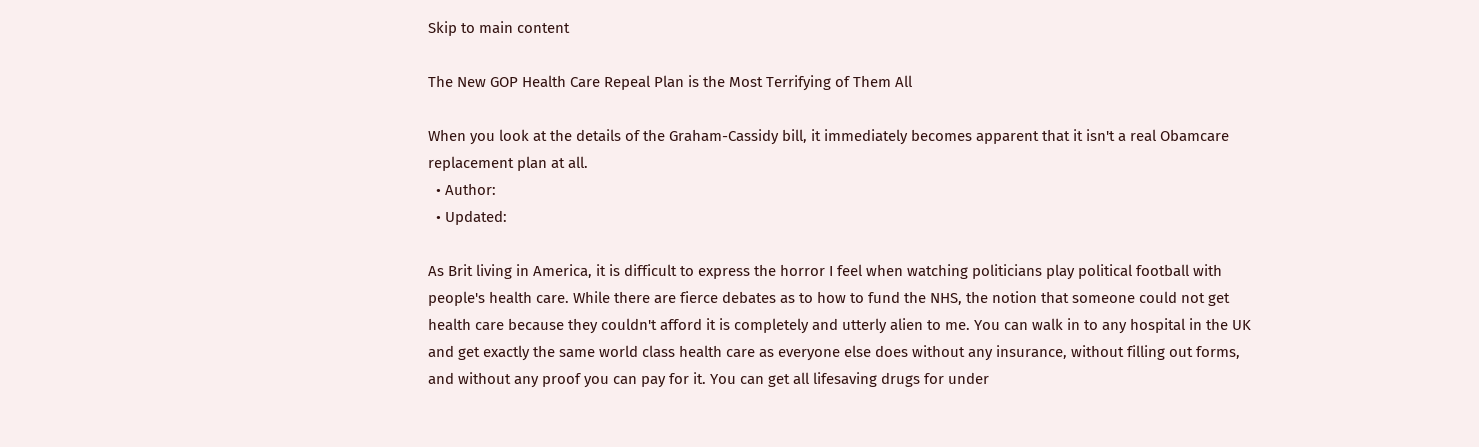Skip to main content

The New GOP Health Care Repeal Plan is the Most Terrifying of Them All

When you look at the details of the Graham-Cassidy bill, it immediately becomes apparent that it isn't a real Obamcare replacement plan at all.
  • Author:
  • Updated:

As Brit living in America, it is difficult to express the horror I feel when watching politicians play political football with people's health care. While there are fierce debates as to how to fund the NHS, the notion that someone could not get health care because they couldn't afford it is completely and utterly alien to me. You can walk in to any hospital in the UK and get exactly the same world class health care as everyone else does without any insurance, without filling out forms, and without any proof you can pay for it. You can get all lifesaving drugs for under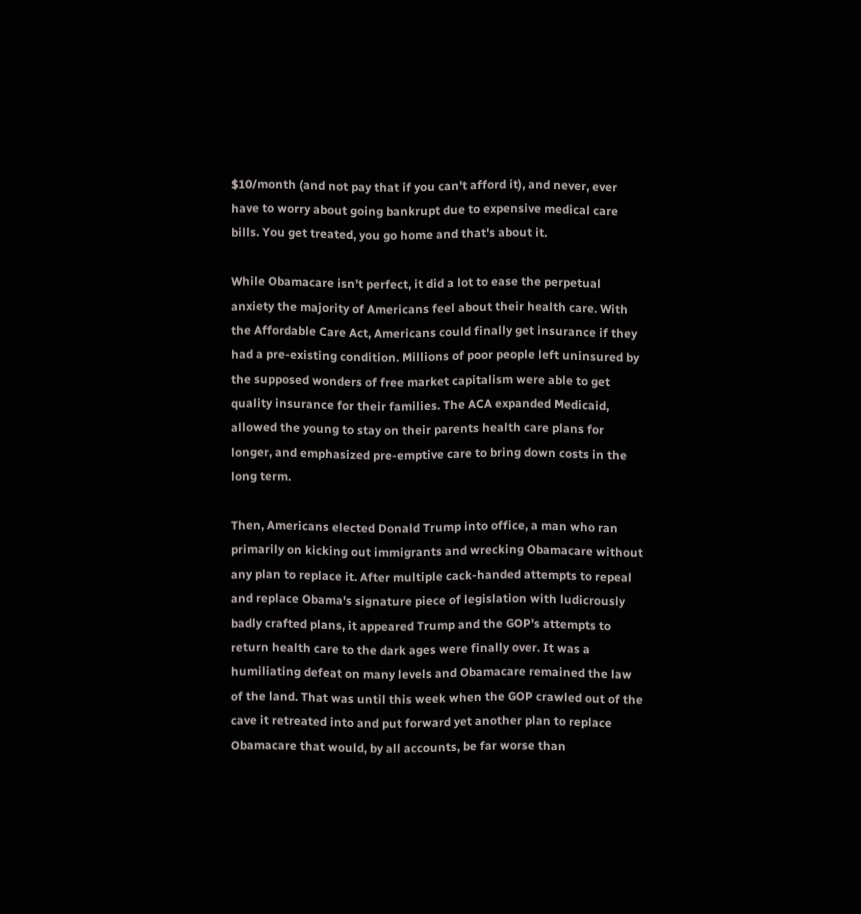$10/month (and not pay that if you can't afford it), and never, ever have to worry about going bankrupt due to expensive medical care bills. You get treated, you go home and that's about it.

While Obamacare isn't perfect, it did a lot to ease the perpetual anxiety the majority of Americans feel about their health care. With the Affordable Care Act, Americans could finally get insurance if they had a pre-existing condition. Millions of poor people left uninsured by the supposed wonders of free market capitalism were able to get quality insurance for their families. The ACA expanded Medicaid, allowed the young to stay on their parents health care plans for longer, and emphasized pre-emptive care to bring down costs in the long term.

Then, Americans elected Donald Trump into office, a man who ran primarily on kicking out immigrants and wrecking Obamacare without any plan to replace it. After multiple cack-handed attempts to repeal and replace Obama's signature piece of legislation with ludicrously badly crafted plans, it appeared Trump and the GOP's attempts to return health care to the dark ages were finally over. It was a humiliating defeat on many levels and Obamacare remained the law of the land. That was until this week when the GOP crawled out of the cave it retreated into and put forward yet another plan to replace Obamacare that would, by all accounts, be far worse than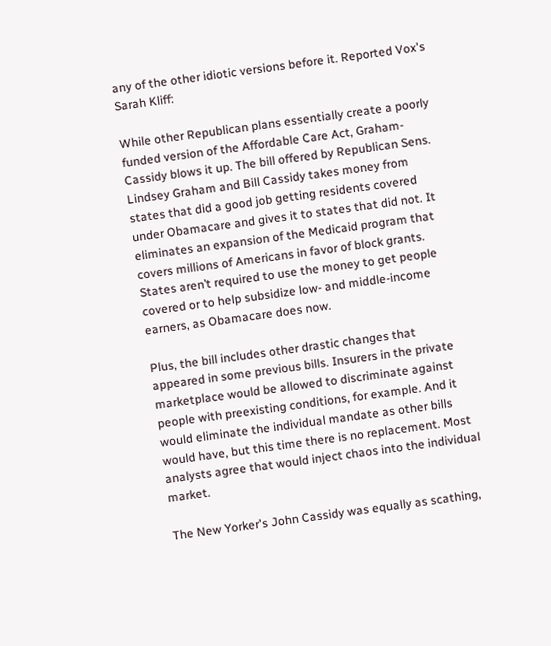any of the other idiotic versions before it. Reported Vox's Sarah Kliff:

While other Republican plans essentially create a poorly funded version of the Affordable Care Act, Graham-Cassidy blows it up. The bill offered by Republican Sens. Lindsey Graham and Bill Cassidy takes money from states that did a good job getting residents covered under Obamacare and gives it to states that did not. It eliminates an expansion of the Medicaid program that covers millions of Americans in favor of block grants. States aren’t required to use the money to get people covered or to help subsidize low- and middle-income earners, as Obamacare does now.

Plus, the bill includes other drastic changes that appeared in some previous bills. Insurers in the private marketplace would be allowed to discriminate against people with preexisting conditions, for example. And it would eliminate the individual mandate as other bills would have, but this time there is no replacement. Most analysts agree that would inject chaos into the individual market.

The New Yorker's John Cassidy was equally as scathing,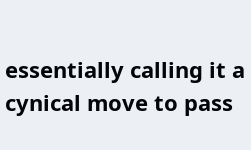essentially calling it a cynical move to pass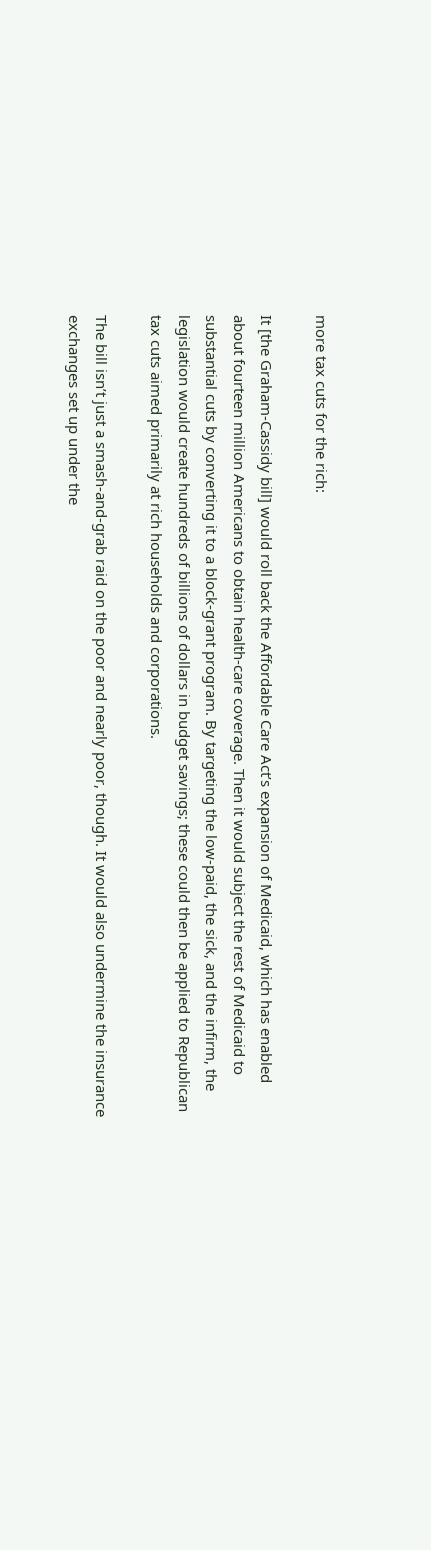more tax cuts for the rich:

It [the Graham-Cassidy bill] would roll back the Affordable Care Act’s expansion of Medicaid, which has enabled about fourteen million Americans to obtain health-care coverage. Then it would subject the rest of Medicaid to substantial cuts by converting it to a block-grant program. By targeting the low-paid, the sick, and the infirm, the legislation would create hundreds of billions of dollars in budget savings; these could then be applied to Republican tax cuts aimed primarily at rich households and corporations.

The bill isn’t just a smash-and-grab raid on the poor and nearly poor, though. It would also undermine the insurance exchanges set up under the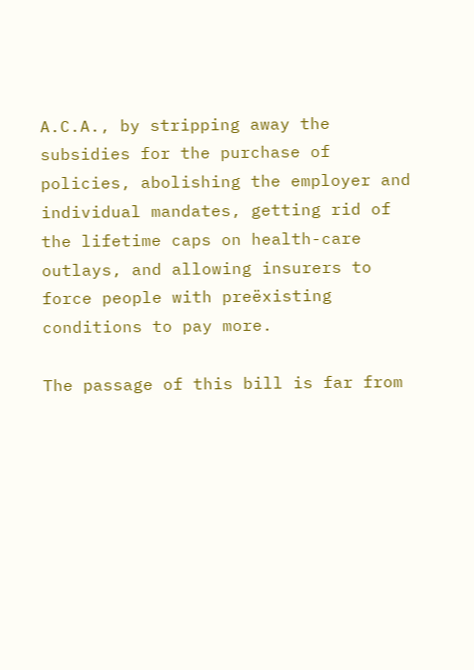A.C.A., by stripping away the subsidies for the purchase of policies, abolishing the employer and individual mandates, getting rid of the lifetime caps on health-care outlays, and allowing insurers to force people with preëxisting conditions to pay more.

The passage of this bill is far from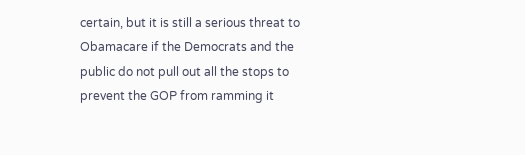certain, but it is still a serious threat to Obamacare if the Democrats and the public do not pull out all the stops to prevent the GOP from ramming it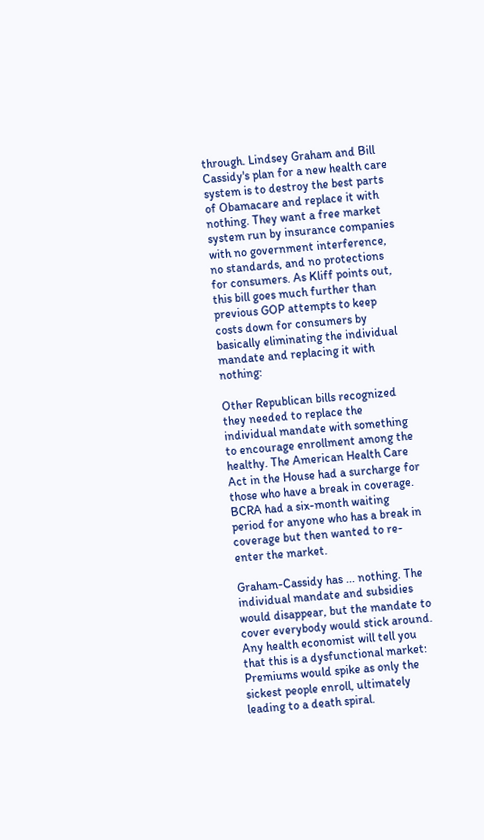through. Lindsey Graham and Bill Cassidy's plan for a new health care system is to destroy the best parts of Obamacare and replace it with nothing. They want a free market system run by insurance companies with no government interference, no standards, and no protections for consumers. As Kliff points out, this bill goes much further than previous GOP attempts to keep costs down for consumers by basically eliminating the individual mandate and replacing it with nothing:

Other Republican bills recognized they needed to replace the individual mandate with something to encourage enrollment among the healthy. The American Health Care Act in the House had a surcharge for those who have a break in coverage. BCRA had a six-month waiting period for anyone who has a break in coverage but then wanted to re-enter the market.

Graham-Cassidy has ... nothing. The individual mandate and subsidies would disappear, but the mandate to cover everybody would stick around. Any health economist will tell you that this is a dysfunctional market: Premiums would spike as only the sickest people enroll, ultimately leading to a death spiral.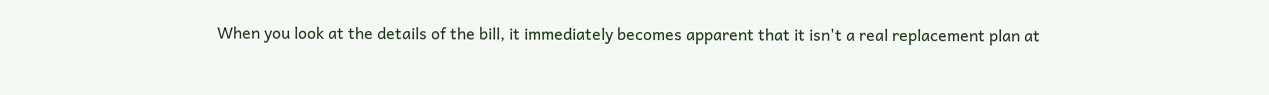When you look at the details of the bill, it immediately becomes apparent that it isn't a real replacement plan at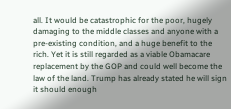all. It would be catastrophic for the poor, hugely damaging to the middle classes and anyone with a pre-existing condition, and a huge benefit to the rich. Yet it is still regarded as a viable Obamacare replacement by the GOP and could well become the law of the land. Trump has already stated he will sign it should enough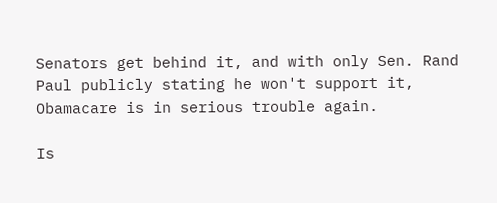Senators get behind it, and with only Sen. Rand Paul publicly stating he won't support it, Obamacare is in serious trouble again.

Is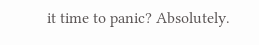it time to panic? Absolutely.